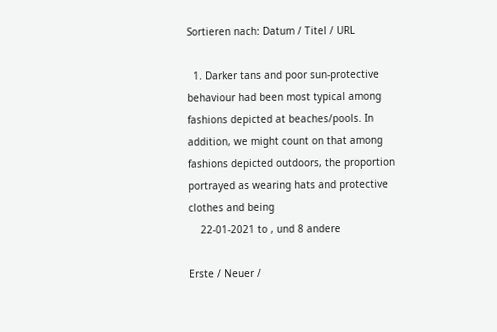Sortieren nach: Datum / Titel / URL

  1. Darker tans and poor sun-protective behaviour had been most typical among fashions depicted at beaches/pools. In addition, we might count on that among fashions depicted outdoors, the proportion portrayed as wearing hats and protective clothes and being
    22-01-2021 to , und 8 andere

Erste / Neuer /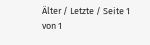Älter / Letzte / Seite 1 von 1